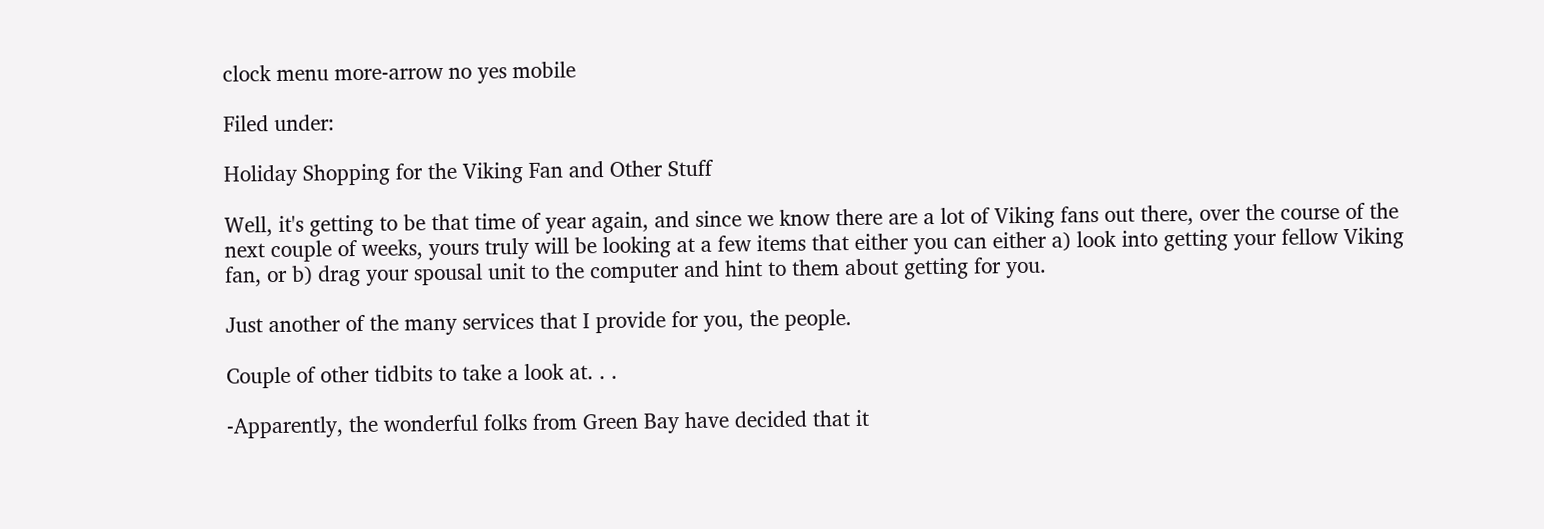clock menu more-arrow no yes mobile

Filed under:

Holiday Shopping for the Viking Fan and Other Stuff

Well, it's getting to be that time of year again, and since we know there are a lot of Viking fans out there, over the course of the next couple of weeks, yours truly will be looking at a few items that either you can either a) look into getting your fellow Viking fan, or b) drag your spousal unit to the computer and hint to them about getting for you.

Just another of the many services that I provide for you, the people.

Couple of other tidbits to take a look at. . .

-Apparently, the wonderful folks from Green Bay have decided that it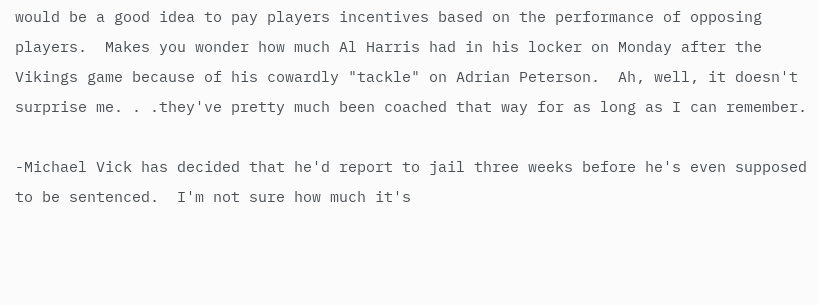would be a good idea to pay players incentives based on the performance of opposing players.  Makes you wonder how much Al Harris had in his locker on Monday after the Vikings game because of his cowardly "tackle" on Adrian Peterson.  Ah, well, it doesn't surprise me. . .they've pretty much been coached that way for as long as I can remember.

-Michael Vick has decided that he'd report to jail three weeks before he's even supposed to be sentenced.  I'm not sure how much it's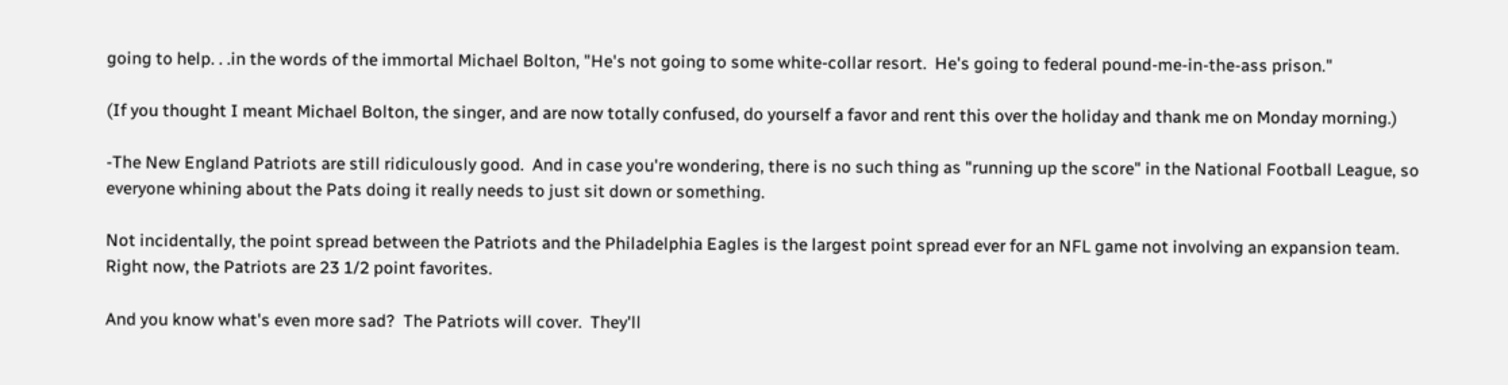going to help. . .in the words of the immortal Michael Bolton, "He's not going to some white-collar resort.  He's going to federal pound-me-in-the-ass prison."

(If you thought I meant Michael Bolton, the singer, and are now totally confused, do yourself a favor and rent this over the holiday and thank me on Monday morning.)

-The New England Patriots are still ridiculously good.  And in case you're wondering, there is no such thing as "running up the score" in the National Football League, so everyone whining about the Pats doing it really needs to just sit down or something.

Not incidentally, the point spread between the Patriots and the Philadelphia Eagles is the largest point spread ever for an NFL game not involving an expansion team.  Right now, the Patriots are 23 1/2 point favorites.

And you know what's even more sad?  The Patriots will cover.  They'll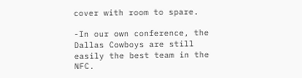cover with room to spare.

-In our own conference, the Dallas Cowboys are still easily the best team in the NFC.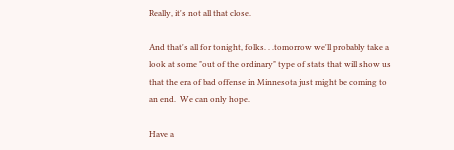Really, it's not all that close.

And that's all for tonight, folks. . .tomorrow we'll probably take a look at some "out of the ordinary" type of stats that will show us that the era of bad offense in Minnesota just might be coming to an end.  We can only hope.

Have a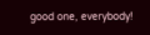good one, everybody!